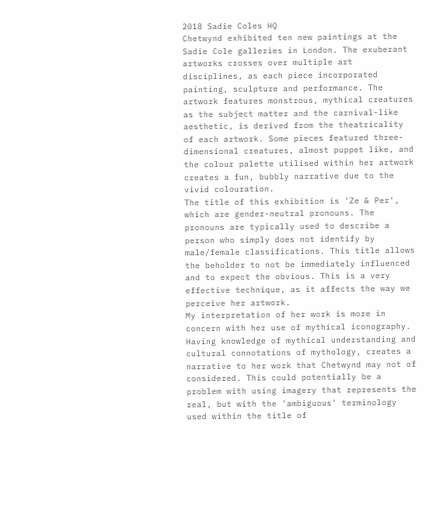2018 Sadie Coles HQ
Chetwynd exhibited ten new paintings at the Sadie Cole galleries in London. The exuberant artworks crosses over multiple art disciplines, as each piece incorporated painting, sculpture and performance. The artwork features monstrous, mythical creatures as the subject matter and the carnival-like aesthetic, is derived from the theatricality of each artwork. Some pieces featured three-dimensional creatures, almost puppet like, and the colour palette utilised within her artwork creates a fun, bubbly narrative due to the vivid colouration.
The title of this exhibition is 'Ze & Per', which are gender-neutral pronouns. The pronouns are typically used to describe a person who simply does not identify by male/female classifications. This title allows the beholder to not be immediately influenced and to expect the obvious. This is a very effective technique, as it affects the way we perceive her artwork.
My interpretation of her work is more in concern with her use of mythical iconography.  Having knowledge of mythical understanding and cultural connotations of mythology, creates a narrative to her work that Chetwynd may not of considered. This could potentially be a problem with using imagery that represents the real, but with the 'ambiguous' terminology used within the title of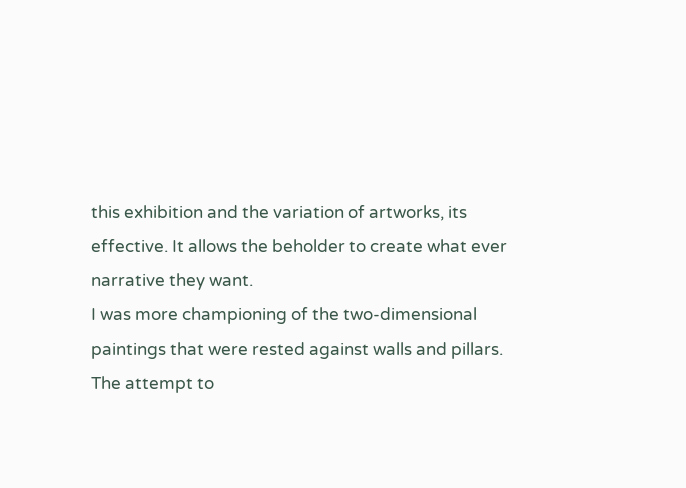this exhibition and the variation of artworks, its effective. It allows the beholder to create what ever narrative they want.
I was more championing of the two-dimensional paintings that were rested against walls and pillars. The attempt to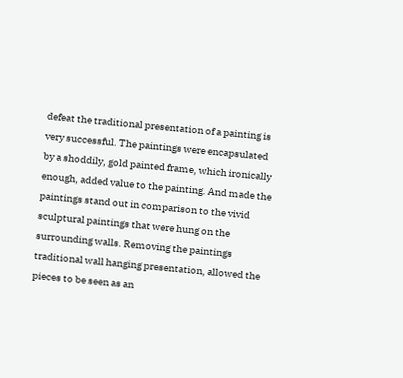defeat the traditional presentation of a painting is very successful. The paintings were encapsulated by a shoddily, gold painted frame, which ironically enough, added value to the painting. And made the paintings stand out in comparison to the vivid sculptural paintings that were hung on the surrounding walls. Removing the paintings traditional wall hanging presentation, allowed the pieces to be seen as an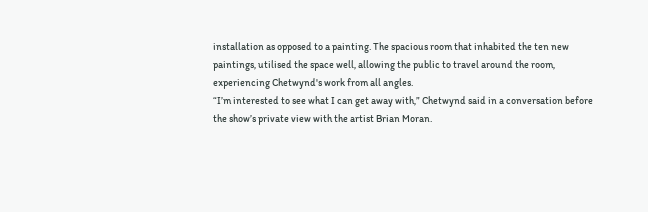installation as opposed to a painting. The spacious room that inhabited the ten new paintings, utilised the space well, allowing the public to travel around the room, experiencing Chetwynd's work from all angles.
“I’m interested to see what I can get away with,” Chetwynd said in a conversation before the show’s private view with the artist Brian Moran.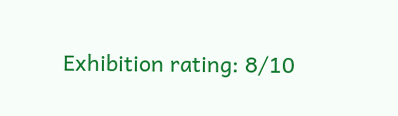Exhibition rating: 8/10